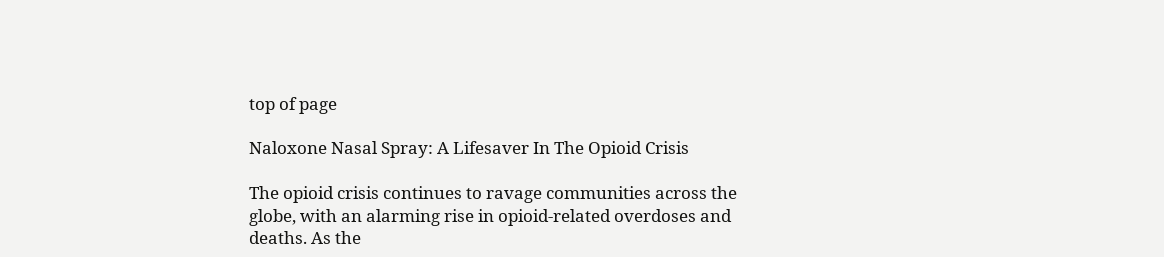top of page

Naloxone Nasal Spray: A Lifesaver In The Opioid Crisis

The opioid crisis continues to ravage communities across the globe, with an alarming rise in opioid-related overdoses and deaths. As the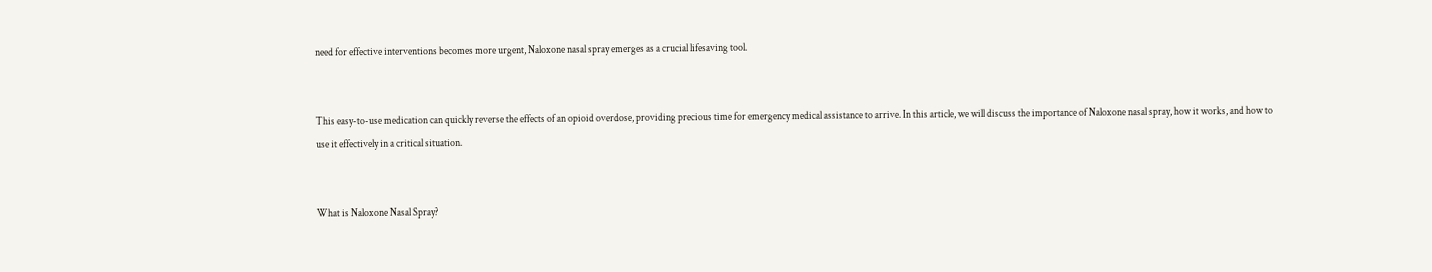need for effective interventions becomes more urgent, Naloxone nasal spray emerges as a crucial lifesaving tool.


This easy-to-use medication can quickly reverse the effects of an opioid overdose, providing precious time for emergency medical assistance to arrive. In this article, we will discuss the importance of Naloxone nasal spray, how it works, and how to use it effectively in a critical situation.


What is Naloxone Nasal Spray?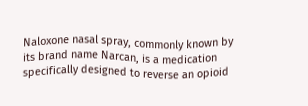Naloxone nasal spray, commonly known by its brand name Narcan, is a medication specifically designed to reverse an opioid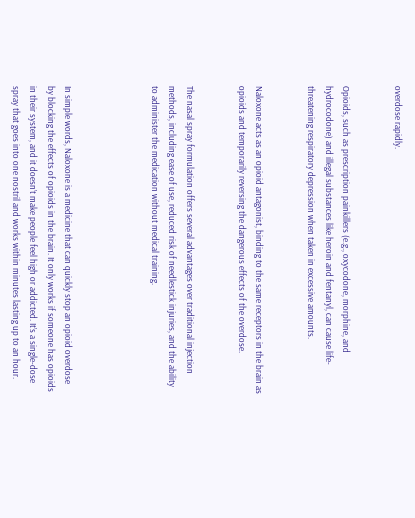overdose rapidly.


Opioids, such as prescription painkillers (e.g., oxycodone, morphine, and hydrocodone) and illegal substances like heroin and fentanyl, can cause life-threatening respiratory depression when taken in excessive amounts.


Naloxone acts as an opioid antagonist, binding to the same receptors in the brain as opioids and temporarily reversing the dangerous effects of the overdose.


The nasal spray formulation offers several advantages over traditional injection methods, including ease of use, reduced risk of needlestick injuries, and the ability to administer the medication without medical training.




In simple words, Naloxone is a medicine that can quickly stop an opioid overdose by blocking the effects of opioids in the brain. It only works if someone has opioids in their system, and it doesn’t make people feel high or addicted. It’s a single-dose spray that goes into one nostril and works within minutes lasting up to an hour.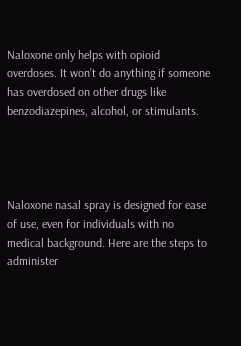Naloxone only helps with opioid overdoses. It won’t do anything if someone has overdosed on other drugs like benzodiazepines, alcohol, or stimulants.




Naloxone nasal spray is designed for ease of use, even for individuals with no medical background. Here are the steps to administer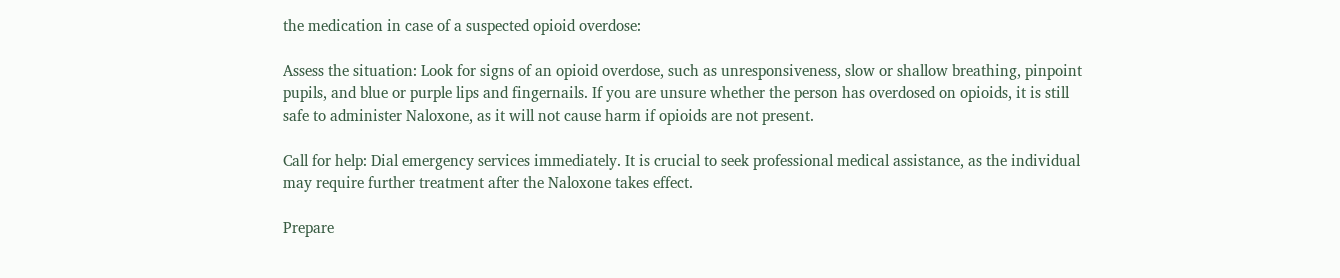the medication in case of a suspected opioid overdose:

Assess the situation: Look for signs of an opioid overdose, such as unresponsiveness, slow or shallow breathing, pinpoint pupils, and blue or purple lips and fingernails. If you are unsure whether the person has overdosed on opioids, it is still safe to administer Naloxone, as it will not cause harm if opioids are not present.

Call for help: Dial emergency services immediately. It is crucial to seek professional medical assistance, as the individual may require further treatment after the Naloxone takes effect.

Prepare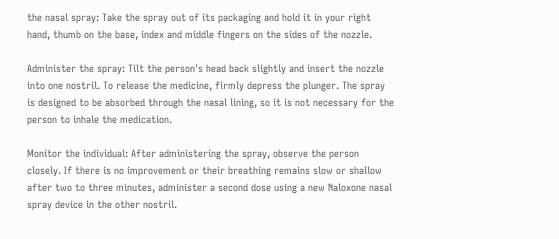the nasal spray: Take the spray out of its packaging and hold it in your right hand, thumb on the base, index and middle fingers on the sides of the nozzle.

Administer the spray: Tilt the person's head back slightly and insert the nozzle into one nostril. To release the medicine, firmly depress the plunger. The spray is designed to be absorbed through the nasal lining, so it is not necessary for the person to inhale the medication.

Monitor the individual: After administering the spray, observe the person closely. If there is no improvement or their breathing remains slow or shallow after two to three minutes, administer a second dose using a new Naloxone nasal spray device in the other nostril.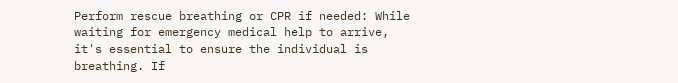Perform rescue breathing or CPR if needed: While waiting for emergency medical help to arrive, it's essential to ensure the individual is breathing. If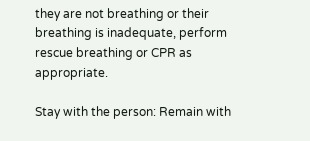they are not breathing or their breathing is inadequate, perform rescue breathing or CPR as appropriate.

Stay with the person: Remain with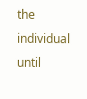the individual until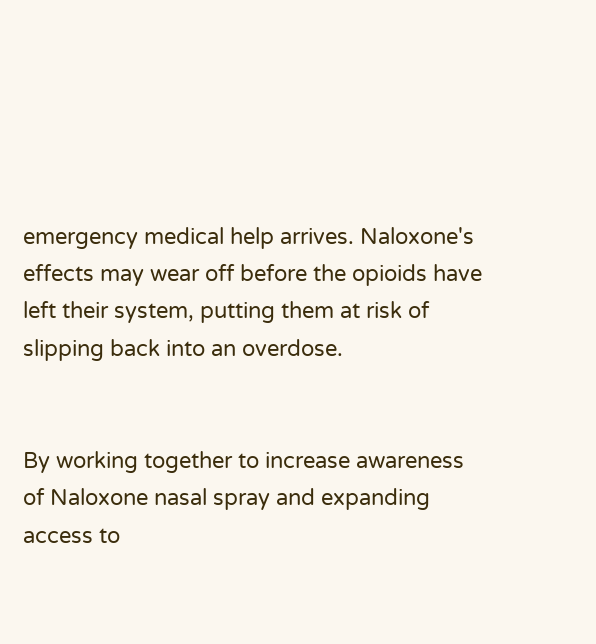emergency medical help arrives. Naloxone's effects may wear off before the opioids have left their system, putting them at risk of slipping back into an overdose.


By working together to increase awareness of Naloxone nasal spray and expanding access to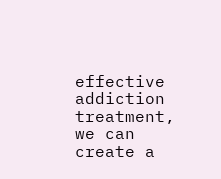effective addiction treatment, we can create a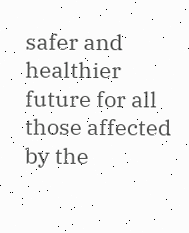safer and healthier future for all those affected by the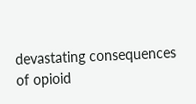devastating consequences of opioid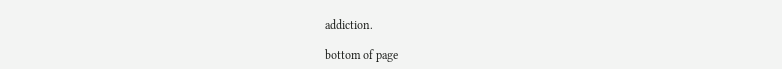addiction.

bottom of page